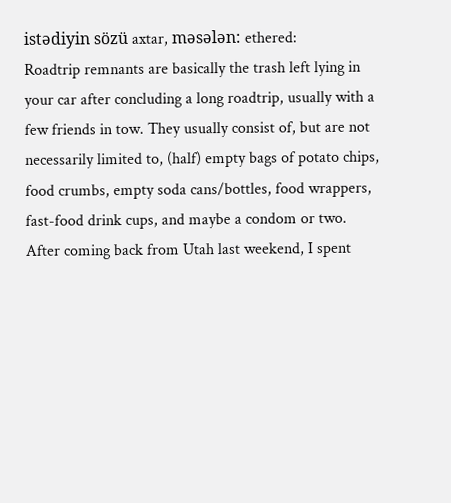istədiyin sözü axtar, məsələn: ethered:
Roadtrip remnants are basically the trash left lying in your car after concluding a long roadtrip, usually with a few friends in tow. They usually consist of, but are not necessarily limited to, (half) empty bags of potato chips, food crumbs, empty soda cans/bottles, food wrappers, fast-food drink cups, and maybe a condom or two.
After coming back from Utah last weekend, I spent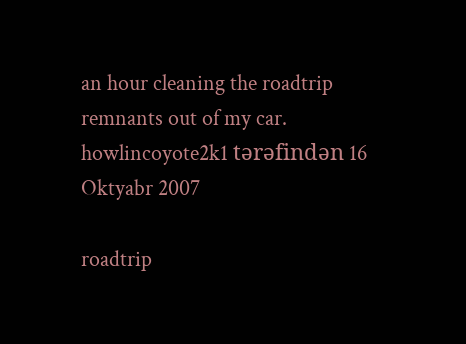an hour cleaning the roadtrip remnants out of my car.
howlincoyote2k1 tərəfindən 16 Oktyabr 2007

roadtrip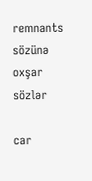remnants sözünə oxşar sözlər

car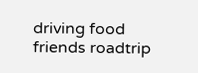driving food friends roadtrip